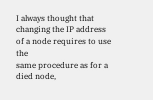I always thought that changing the IP address of a node requires to use the
same procedure as for a died node,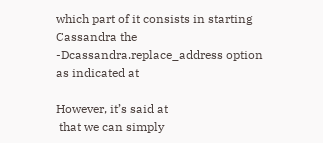which part of it consists in starting
Cassandra the -Dcassandra.replace_address option as indicated at

However, it’s said at
 that we can simply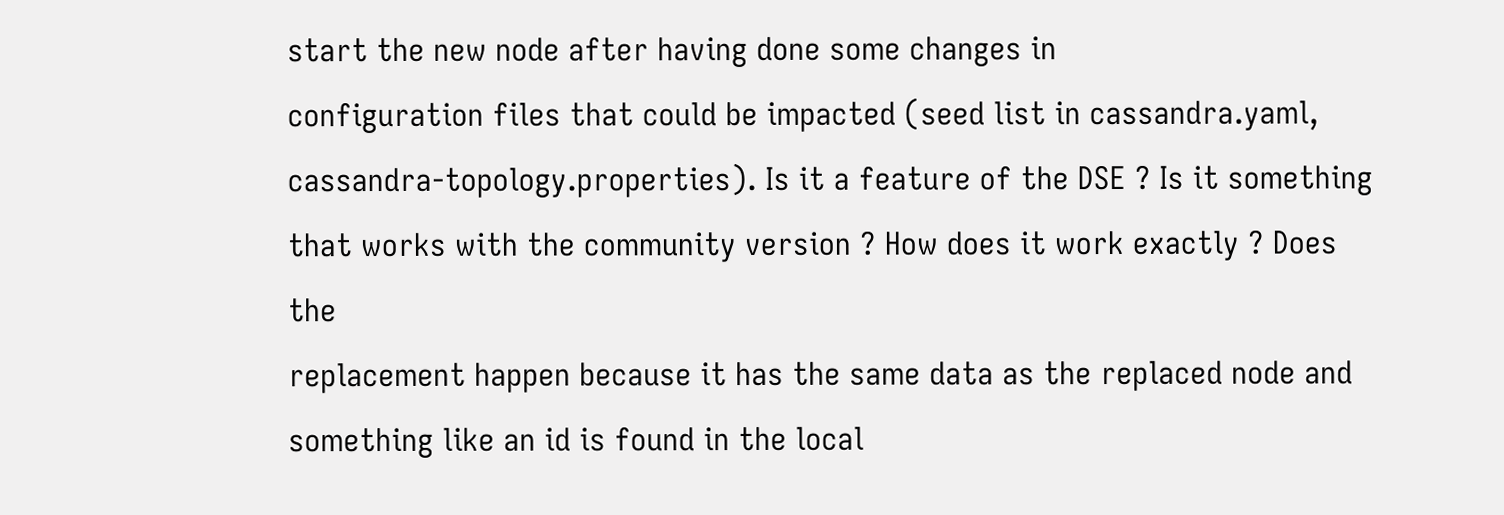start the new node after having done some changes in
configuration files that could be impacted (seed list in cassandra.yaml,
cassandra-topology.properties). Is it a feature of the DSE ? Is it something
that works with the community version ? How does it work exactly ? Does the
replacement happen because it has the same data as the replaced node and
something like an id is found in the local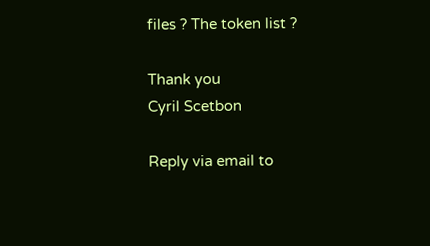files ? The token list ?

Thank you
Cyril Scetbon

Reply via email to